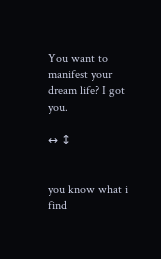You want to manifest your dream life? I got you.

↔ ↕


you know what i find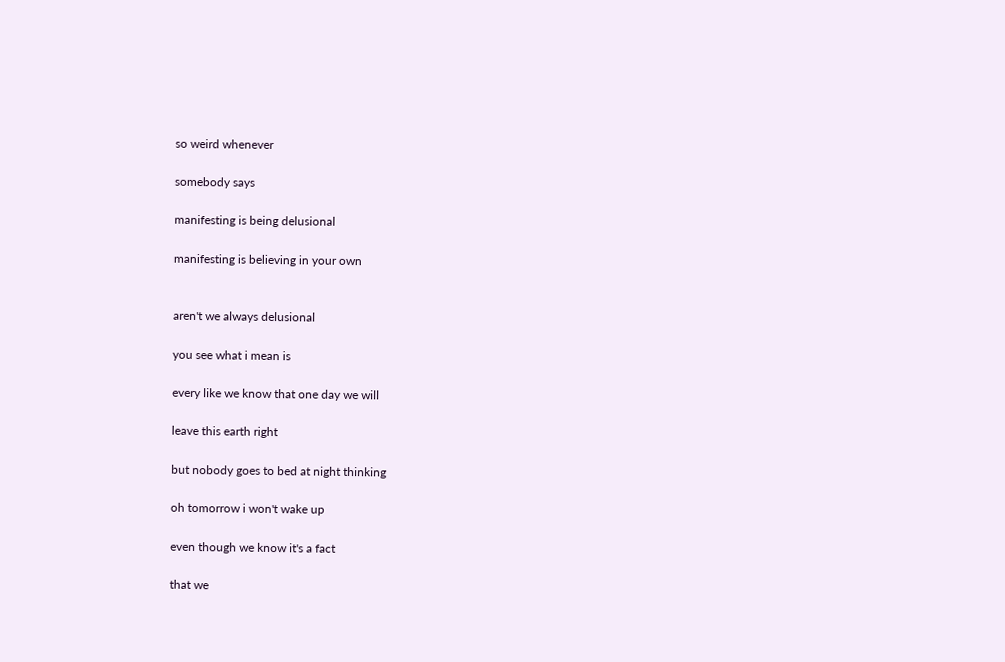so weird whenever

somebody says

manifesting is being delusional

manifesting is believing in your own


aren't we always delusional

you see what i mean is

every like we know that one day we will

leave this earth right

but nobody goes to bed at night thinking

oh tomorrow i won't wake up

even though we know it's a fact

that we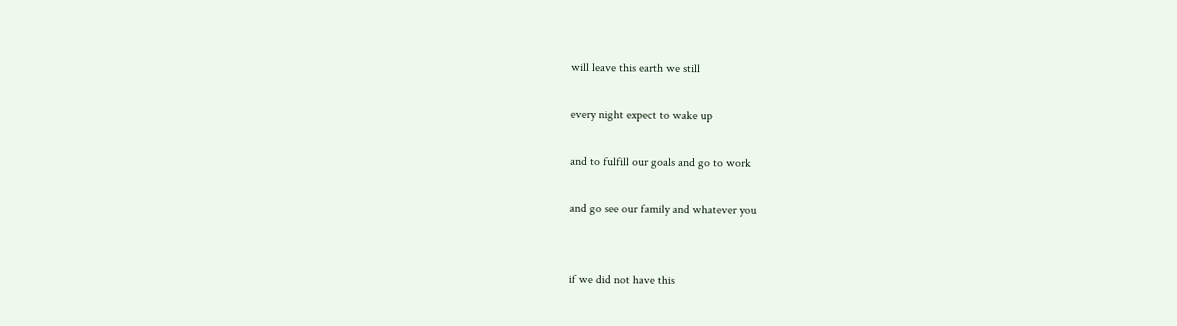will leave this earth we still

every night expect to wake up

and to fulfill our goals and go to work

and go see our family and whatever you


if we did not have this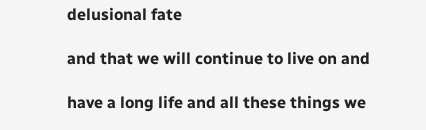delusional fate

and that we will continue to live on and

have a long life and all these things we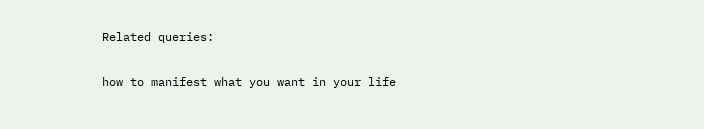Related queries:

how to manifest what you want in your life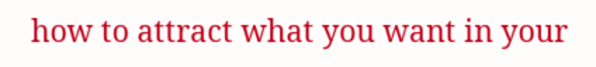how to attract what you want in your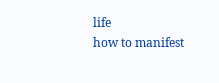life
how to manifest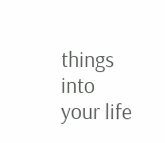things into your life